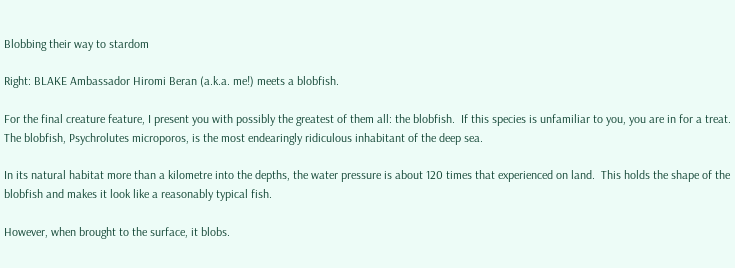Blobbing their way to stardom

Right: BLAKE Ambassador Hiromi Beran (a.k.a. me!) meets a blobfish.

For the final creature feature, I present you with possibly the greatest of them all: the blobfish.  If this species is unfamiliar to you, you are in for a treat.  The blobfish, Psychrolutes microporos, is the most endearingly ridiculous inhabitant of the deep sea.

In its natural habitat more than a kilometre into the depths, the water pressure is about 120 times that experienced on land.  This holds the shape of the blobfish and makes it look like a reasonably typical fish.

However, when brought to the surface, it blobs.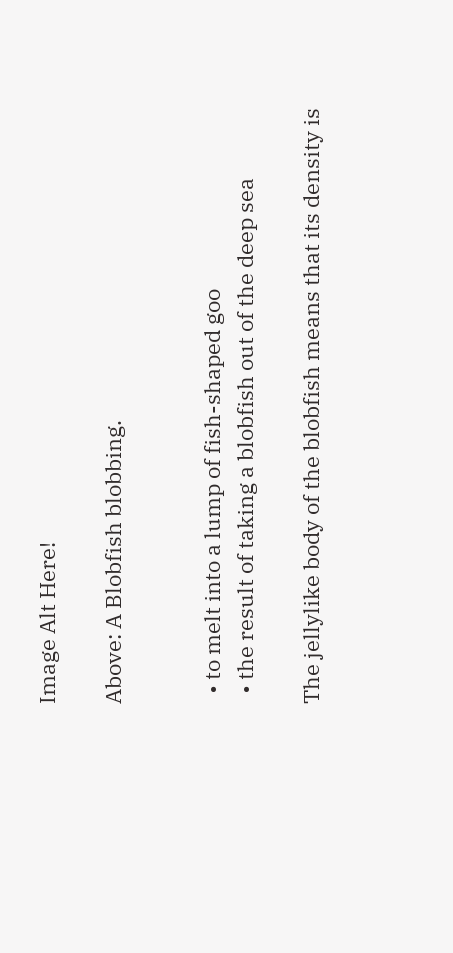Image Alt Here!

Above: A Blobfish blobbing.


  • to melt into a lump of fish-shaped goo
  • the result of taking a blobfish out of the deep sea

The jellylike body of the blobfish means that its density is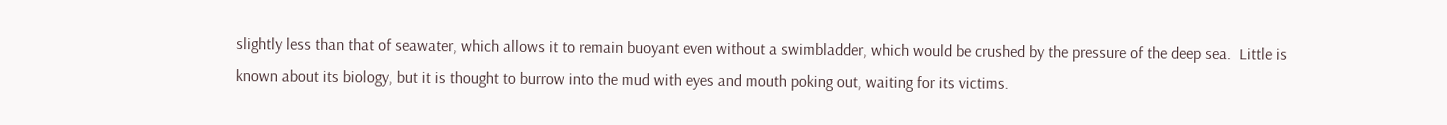slightly less than that of seawater, which allows it to remain buoyant even without a swimbladder, which would be crushed by the pressure of the deep sea.  Little is known about its biology, but it is thought to burrow into the mud with eyes and mouth poking out, waiting for its victims.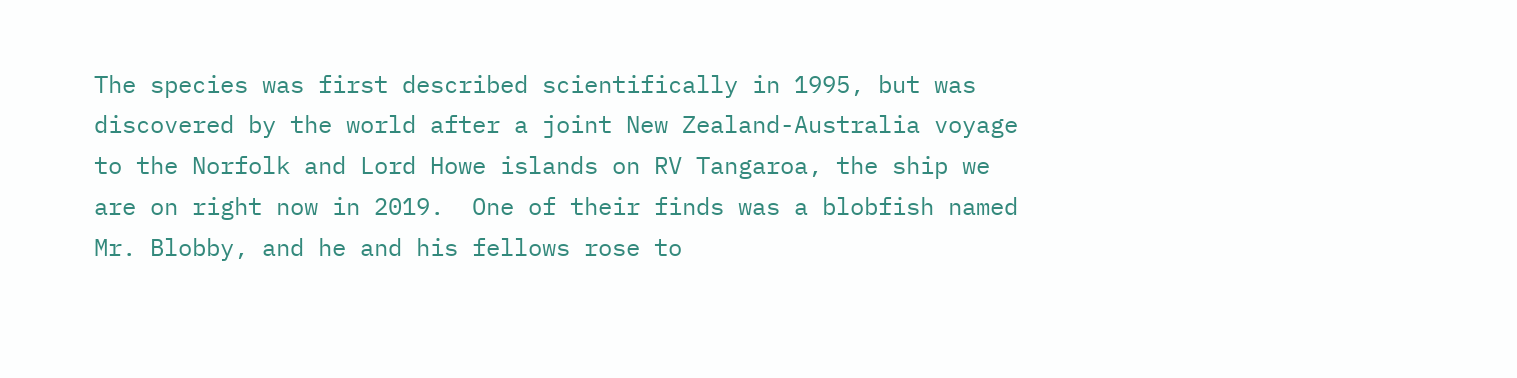The species was first described scientifically in 1995, but was discovered by the world after a joint New Zealand-Australia voyage to the Norfolk and Lord Howe islands on RV Tangaroa, the ship we are on right now in 2019.  One of their finds was a blobfish named Mr. Blobby, and he and his fellows rose to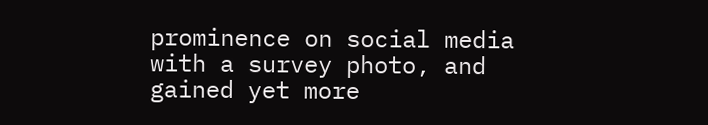prominence on social media with a survey photo, and gained yet more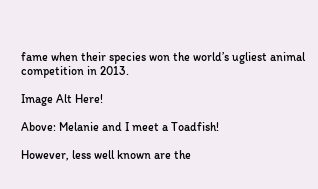fame when their species won the world’s ugliest animal competition in 2013.

Image Alt Here!

Above: Melanie and I meet a Toadfish!

However, less well known are the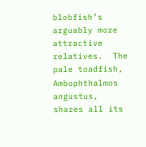blobfish’s arguably more attractive relatives.  The pale toadfish, Ambophthalmos angustus, shares all its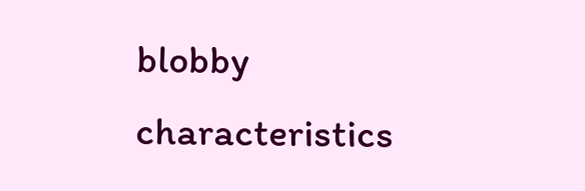blobby characteristics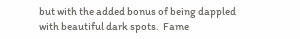but with the added bonus of being dappled with beautiful dark spots.  Fame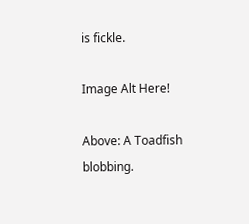is fickle.

Image Alt Here!

Above: A Toadfish blobbing.